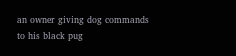an owner giving dog commands to his black pug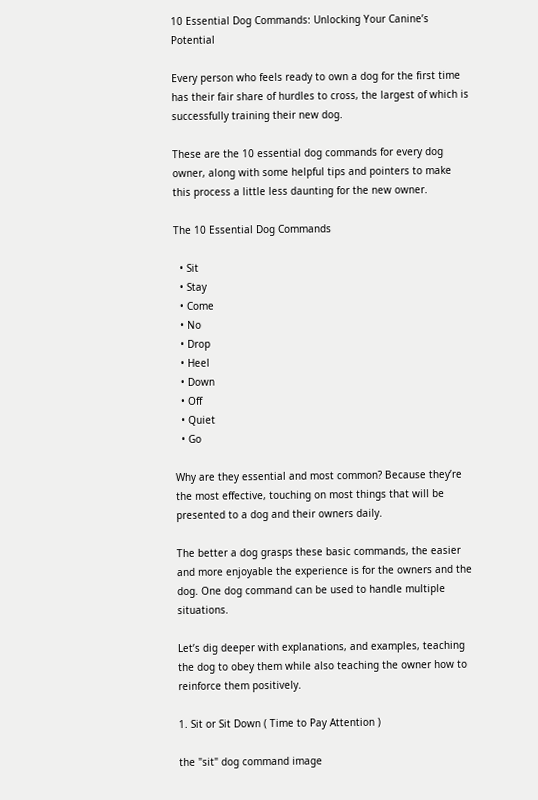10 Essential Dog Commands: Unlocking Your Canine’s Potential

Every person who feels ready to own a dog for the first time has their fair share of hurdles to cross, the largest of which is successfully training their new dog.

These are the 10 essential dog commands for every dog owner, along with some helpful tips and pointers to make this process a little less daunting for the new owner.

The 10 Essential Dog Commands

  • Sit
  • Stay
  • Come
  • No
  • Drop
  • Heel
  • Down
  • Off
  • Quiet
  • Go

Why are they essential and most common? Because they’re the most effective, touching on most things that will be presented to a dog and their owners daily.

The better a dog grasps these basic commands, the easier and more enjoyable the experience is for the owners and the dog. One dog command can be used to handle multiple situations.

Let’s dig deeper with explanations, and examples, teaching the dog to obey them while also teaching the owner how to reinforce them positively.

1. Sit or Sit Down ( Time to Pay Attention )

the "sit" dog command image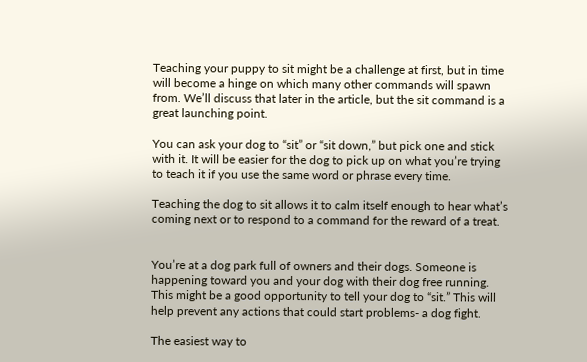Teaching your puppy to sit might be a challenge at first, but in time will become a hinge on which many other commands will spawn from. We’ll discuss that later in the article, but the sit command is a great launching point.

You can ask your dog to “sit” or “sit down,” but pick one and stick with it. It will be easier for the dog to pick up on what you’re trying to teach it if you use the same word or phrase every time.

Teaching the dog to sit allows it to calm itself enough to hear what’s coming next or to respond to a command for the reward of a treat.


You’re at a dog park full of owners and their dogs. Someone is happening toward you and your dog with their dog free running. This might be a good opportunity to tell your dog to “sit.” This will help prevent any actions that could start problems- a dog fight.

The easiest way to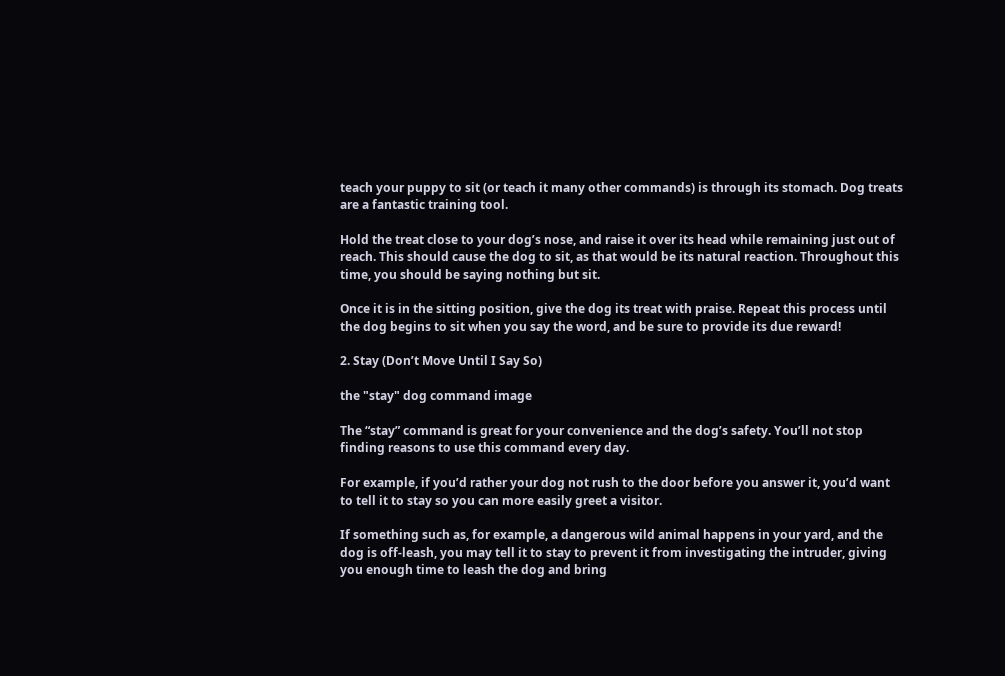teach your puppy to sit (or teach it many other commands) is through its stomach. Dog treats are a fantastic training tool.

Hold the treat close to your dog’s nose, and raise it over its head while remaining just out of reach. This should cause the dog to sit, as that would be its natural reaction. Throughout this time, you should be saying nothing but sit.

Once it is in the sitting position, give the dog its treat with praise. Repeat this process until the dog begins to sit when you say the word, and be sure to provide its due reward!

2. Stay (Don’t Move Until I Say So)

the "stay" dog command image

The “stay” command is great for your convenience and the dog’s safety. You’ll not stop finding reasons to use this command every day.

For example, if you’d rather your dog not rush to the door before you answer it, you’d want to tell it to stay so you can more easily greet a visitor.

If something such as, for example, a dangerous wild animal happens in your yard, and the dog is off-leash, you may tell it to stay to prevent it from investigating the intruder, giving you enough time to leash the dog and bring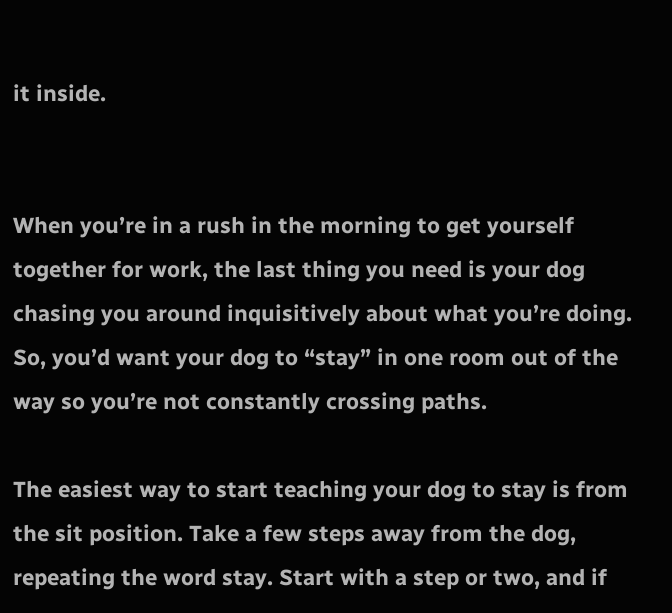it inside.


When you’re in a rush in the morning to get yourself together for work, the last thing you need is your dog chasing you around inquisitively about what you’re doing. So, you’d want your dog to “stay” in one room out of the way so you’re not constantly crossing paths.

The easiest way to start teaching your dog to stay is from the sit position. Take a few steps away from the dog, repeating the word stay. Start with a step or two, and if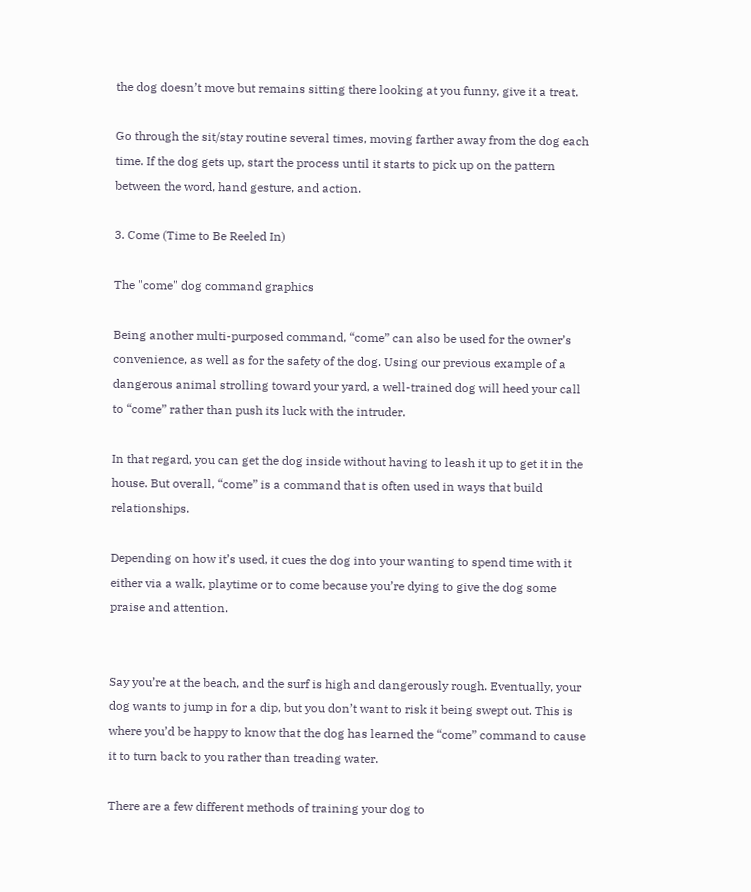the dog doesn’t move but remains sitting there looking at you funny, give it a treat.

Go through the sit/stay routine several times, moving farther away from the dog each time. If the dog gets up, start the process until it starts to pick up on the pattern between the word, hand gesture, and action.

3. Come (Time to Be Reeled In)

The "come" dog command graphics

Being another multi-purposed command, “come” can also be used for the owner’s convenience, as well as for the safety of the dog. Using our previous example of a dangerous animal strolling toward your yard, a well-trained dog will heed your call to “come” rather than push its luck with the intruder.

In that regard, you can get the dog inside without having to leash it up to get it in the house. But overall, “come” is a command that is often used in ways that build relationships.

Depending on how it’s used, it cues the dog into your wanting to spend time with it either via a walk, playtime or to come because you’re dying to give the dog some praise and attention.


Say you’re at the beach, and the surf is high and dangerously rough. Eventually, your dog wants to jump in for a dip, but you don’t want to risk it being swept out. This is where you’d be happy to know that the dog has learned the “come” command to cause it to turn back to you rather than treading water.

There are a few different methods of training your dog to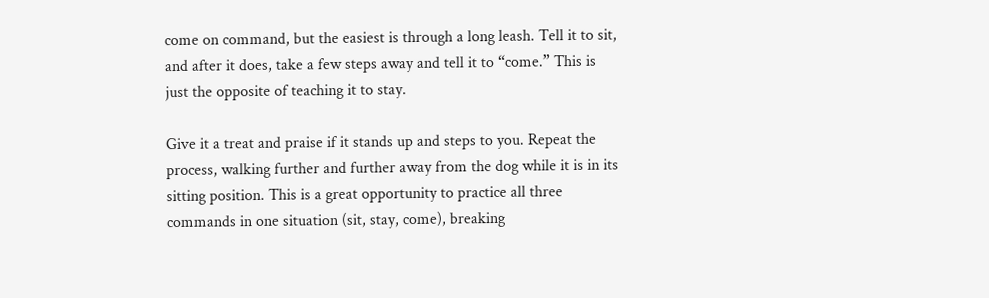come on command, but the easiest is through a long leash. Tell it to sit, and after it does, take a few steps away and tell it to “come.” This is just the opposite of teaching it to stay.

Give it a treat and praise if it stands up and steps to you. Repeat the process, walking further and further away from the dog while it is in its sitting position. This is a great opportunity to practice all three commands in one situation (sit, stay, come), breaking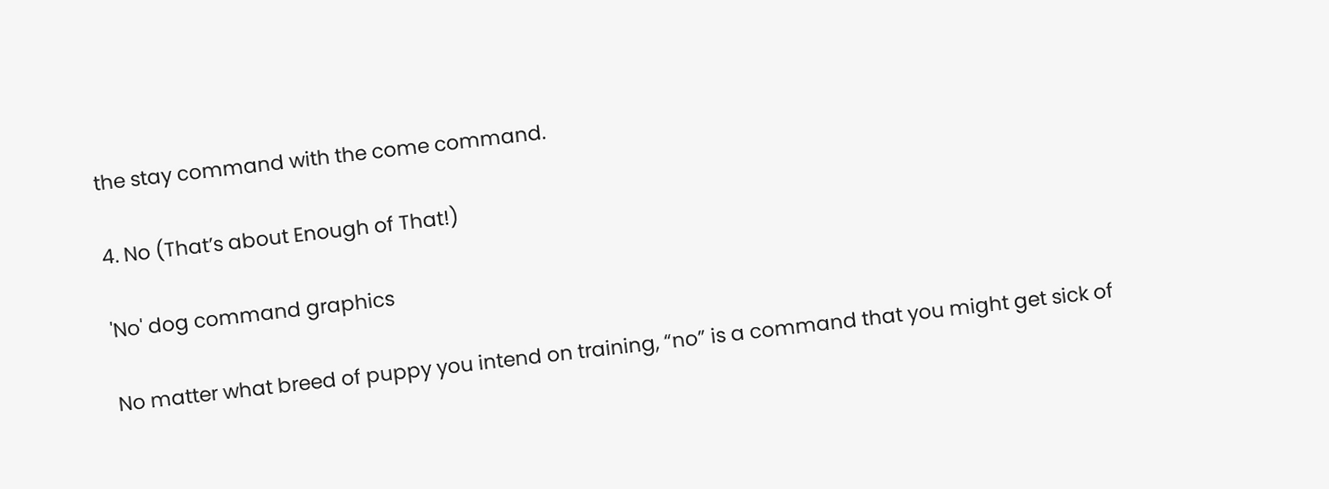the stay command with the come command.

4. No (That’s about Enough of That!)

'No' dog command graphics

No matter what breed of puppy you intend on training, “no” is a command that you might get sick of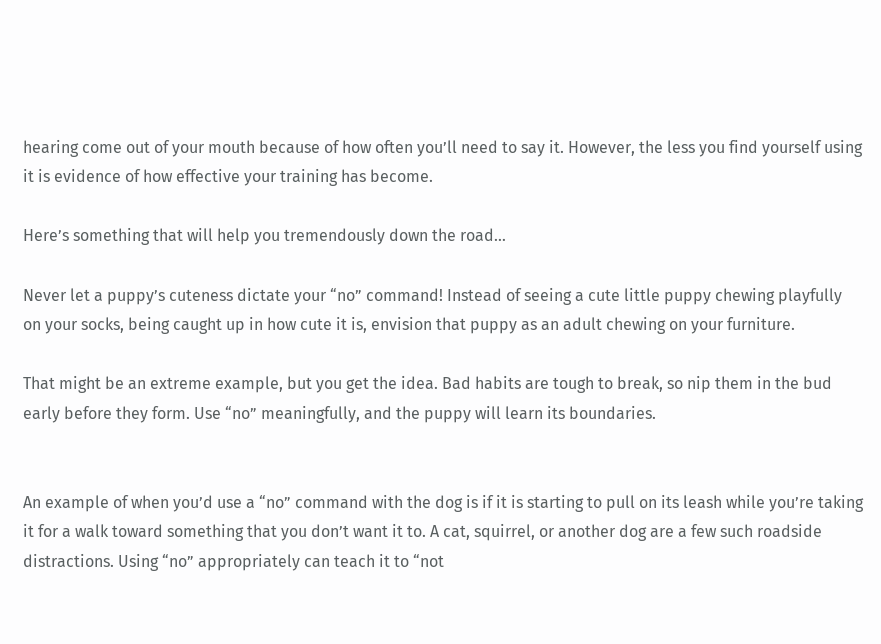hearing come out of your mouth because of how often you’ll need to say it. However, the less you find yourself using it is evidence of how effective your training has become.

Here’s something that will help you tremendously down the road…

Never let a puppy’s cuteness dictate your “no” command! Instead of seeing a cute little puppy chewing playfully on your socks, being caught up in how cute it is, envision that puppy as an adult chewing on your furniture.

That might be an extreme example, but you get the idea. Bad habits are tough to break, so nip them in the bud early before they form. Use “no” meaningfully, and the puppy will learn its boundaries.


An example of when you’d use a “no” command with the dog is if it is starting to pull on its leash while you’re taking it for a walk toward something that you don’t want it to. A cat, squirrel, or another dog are a few such roadside distractions. Using “no” appropriately can teach it to “not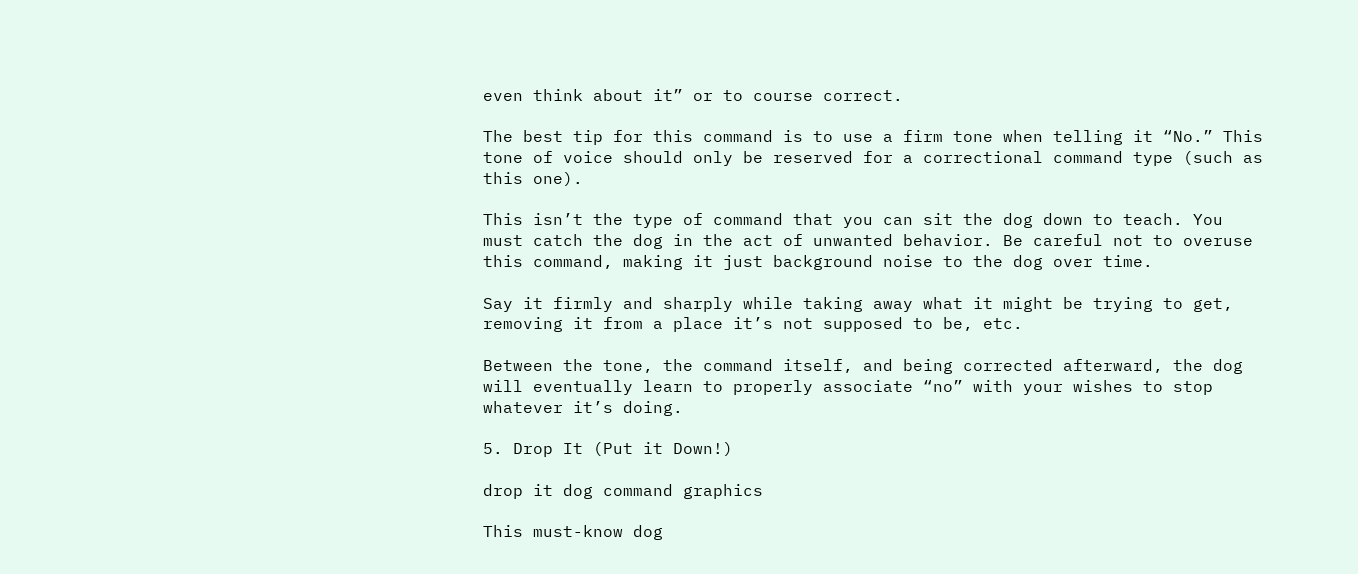even think about it” or to course correct.

The best tip for this command is to use a firm tone when telling it “No.” This tone of voice should only be reserved for a correctional command type (such as this one).

This isn’t the type of command that you can sit the dog down to teach. You must catch the dog in the act of unwanted behavior. Be careful not to overuse this command, making it just background noise to the dog over time.

Say it firmly and sharply while taking away what it might be trying to get, removing it from a place it’s not supposed to be, etc.

Between the tone, the command itself, and being corrected afterward, the dog will eventually learn to properly associate “no” with your wishes to stop whatever it’s doing.

5. Drop It (Put it Down!)

drop it dog command graphics

This must-know dog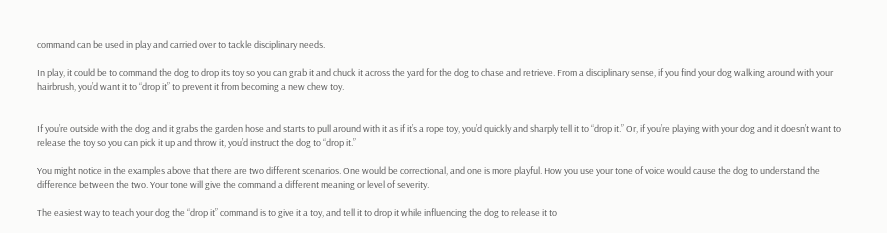command can be used in play and carried over to tackle disciplinary needs.

In play, it could be to command the dog to drop its toy so you can grab it and chuck it across the yard for the dog to chase and retrieve. From a disciplinary sense, if you find your dog walking around with your hairbrush, you’d want it to “drop it” to prevent it from becoming a new chew toy.


If you’re outside with the dog and it grabs the garden hose and starts to pull around with it as if it’s a rope toy, you’d quickly and sharply tell it to “drop it.” Or, if you’re playing with your dog and it doesn’t want to release the toy so you can pick it up and throw it, you’d instruct the dog to “drop it.”

You might notice in the examples above that there are two different scenarios. One would be correctional, and one is more playful. How you use your tone of voice would cause the dog to understand the difference between the two. Your tone will give the command a different meaning or level of severity.

The easiest way to teach your dog the “drop it” command is to give it a toy, and tell it to drop it while influencing the dog to release it to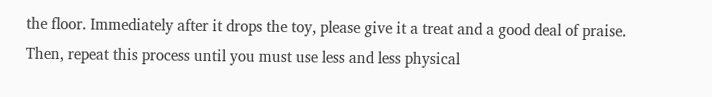the floor. Immediately after it drops the toy, please give it a treat and a good deal of praise. Then, repeat this process until you must use less and less physical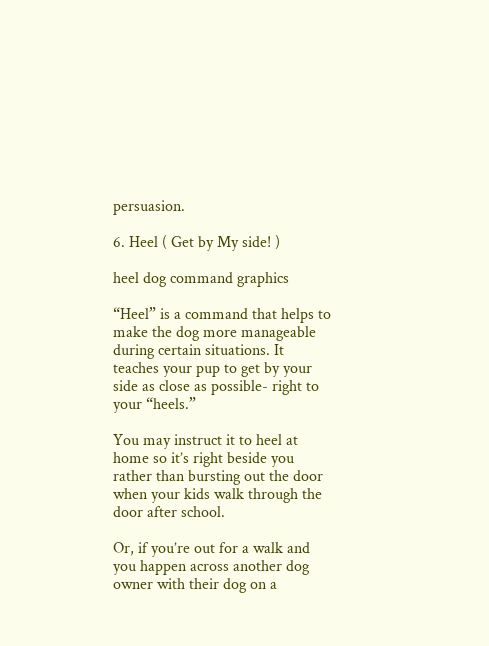persuasion.

6. Heel ( Get by My side! )

heel dog command graphics

“Heel” is a command that helps to make the dog more manageable during certain situations. It teaches your pup to get by your side as close as possible- right to your “heels.”

You may instruct it to heel at home so it’s right beside you rather than bursting out the door when your kids walk through the door after school.

Or, if you’re out for a walk and you happen across another dog owner with their dog on a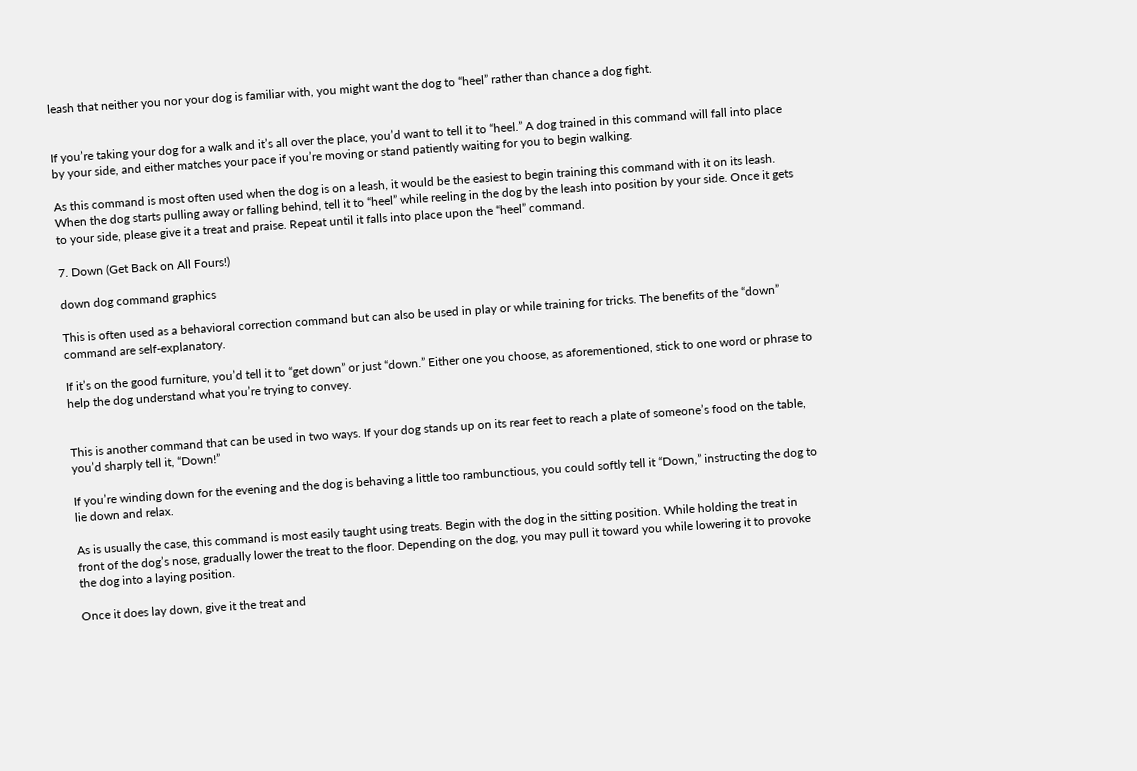leash that neither you nor your dog is familiar with, you might want the dog to “heel” rather than chance a dog fight.


If you’re taking your dog for a walk and it’s all over the place, you’d want to tell it to “heel.” A dog trained in this command will fall into place by your side, and either matches your pace if you’re moving or stand patiently waiting for you to begin walking.

As this command is most often used when the dog is on a leash, it would be the easiest to begin training this command with it on its leash. When the dog starts pulling away or falling behind, tell it to “heel” while reeling in the dog by the leash into position by your side. Once it gets to your side, please give it a treat and praise. Repeat until it falls into place upon the “heel” command.

7. Down (Get Back on All Fours!)

down dog command graphics

This is often used as a behavioral correction command but can also be used in play or while training for tricks. The benefits of the “down” command are self-explanatory.

If it’s on the good furniture, you’d tell it to “get down” or just “down.” Either one you choose, as aforementioned, stick to one word or phrase to help the dog understand what you’re trying to convey.


This is another command that can be used in two ways. If your dog stands up on its rear feet to reach a plate of someone’s food on the table, you’d sharply tell it, “Down!”

If you’re winding down for the evening and the dog is behaving a little too rambunctious, you could softly tell it “Down,” instructing the dog to lie down and relax.

As is usually the case, this command is most easily taught using treats. Begin with the dog in the sitting position. While holding the treat in front of the dog’s nose, gradually lower the treat to the floor. Depending on the dog, you may pull it toward you while lowering it to provoke the dog into a laying position.

Once it does lay down, give it the treat and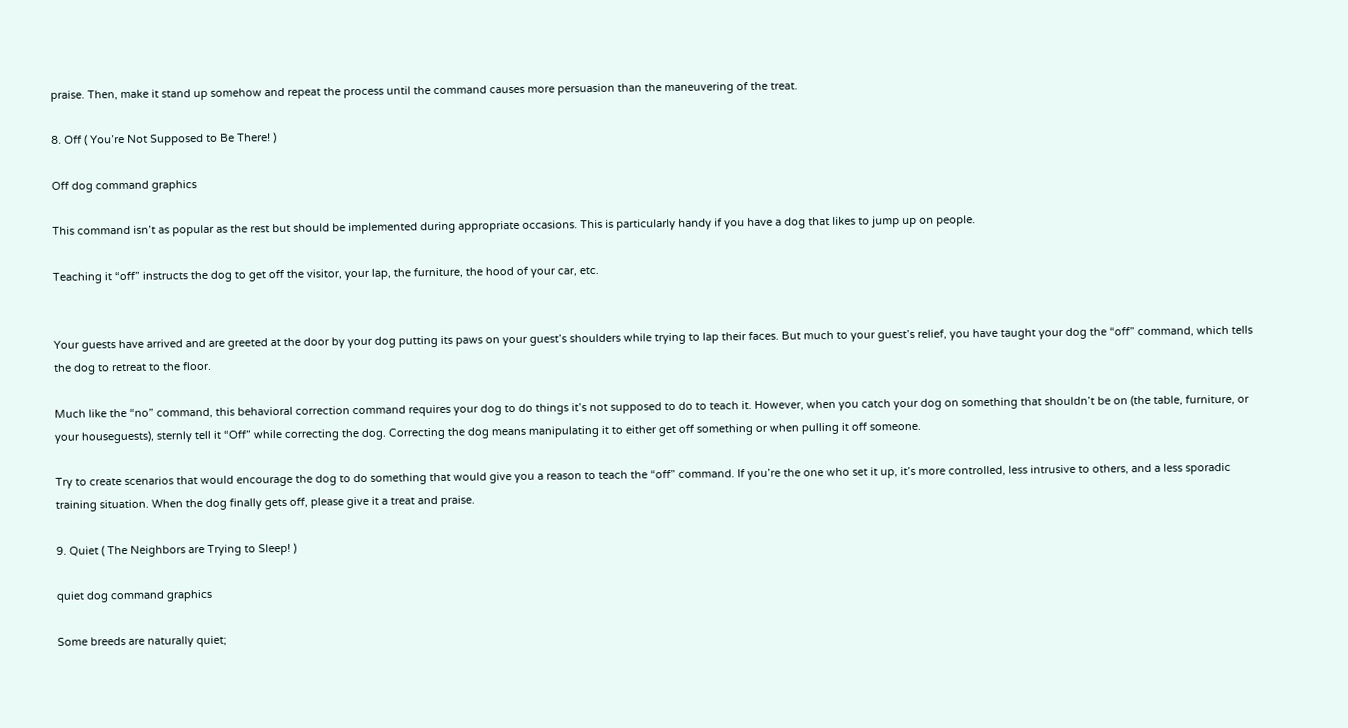praise. Then, make it stand up somehow and repeat the process until the command causes more persuasion than the maneuvering of the treat.

8. Off ( You’re Not Supposed to Be There! )

Off dog command graphics

This command isn’t as popular as the rest but should be implemented during appropriate occasions. This is particularly handy if you have a dog that likes to jump up on people.

Teaching it “off” instructs the dog to get off the visitor, your lap, the furniture, the hood of your car, etc.


Your guests have arrived and are greeted at the door by your dog putting its paws on your guest’s shoulders while trying to lap their faces. But much to your guest’s relief, you have taught your dog the “off” command, which tells the dog to retreat to the floor.

Much like the “no” command, this behavioral correction command requires your dog to do things it’s not supposed to do to teach it. However, when you catch your dog on something that shouldn’t be on (the table, furniture, or your houseguests), sternly tell it “Off” while correcting the dog. Correcting the dog means manipulating it to either get off something or when pulling it off someone.

Try to create scenarios that would encourage the dog to do something that would give you a reason to teach the “off” command. If you’re the one who set it up, it’s more controlled, less intrusive to others, and a less sporadic training situation. When the dog finally gets off, please give it a treat and praise.

9. Quiet ( The Neighbors are Trying to Sleep! )

quiet dog command graphics

Some breeds are naturally quiet;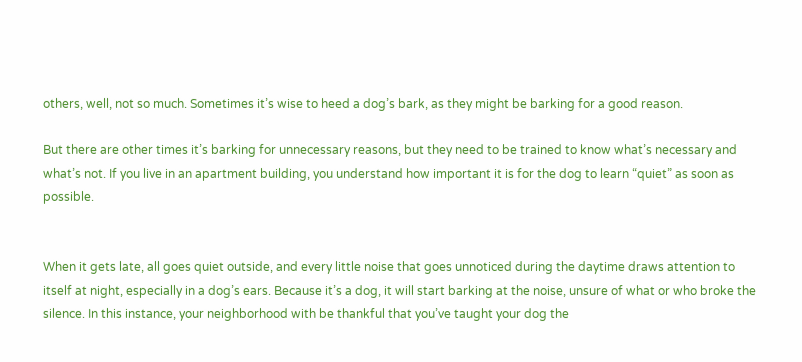others, well, not so much. Sometimes it’s wise to heed a dog’s bark, as they might be barking for a good reason.

But there are other times it’s barking for unnecessary reasons, but they need to be trained to know what’s necessary and what’s not. If you live in an apartment building, you understand how important it is for the dog to learn “quiet” as soon as possible.


When it gets late, all goes quiet outside, and every little noise that goes unnoticed during the daytime draws attention to itself at night, especially in a dog’s ears. Because it’s a dog, it will start barking at the noise, unsure of what or who broke the silence. In this instance, your neighborhood with be thankful that you’ve taught your dog the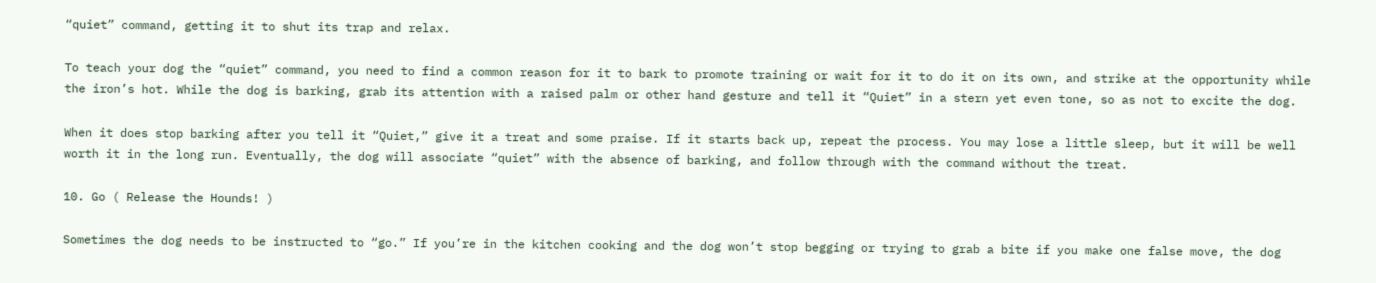“quiet” command, getting it to shut its trap and relax.

To teach your dog the “quiet” command, you need to find a common reason for it to bark to promote training or wait for it to do it on its own, and strike at the opportunity while the iron’s hot. While the dog is barking, grab its attention with a raised palm or other hand gesture and tell it “Quiet” in a stern yet even tone, so as not to excite the dog.

When it does stop barking after you tell it “Quiet,” give it a treat and some praise. If it starts back up, repeat the process. You may lose a little sleep, but it will be well worth it in the long run. Eventually, the dog will associate “quiet” with the absence of barking, and follow through with the command without the treat.

10. Go ( Release the Hounds! )

Sometimes the dog needs to be instructed to “go.” If you’re in the kitchen cooking and the dog won’t stop begging or trying to grab a bite if you make one false move, the dog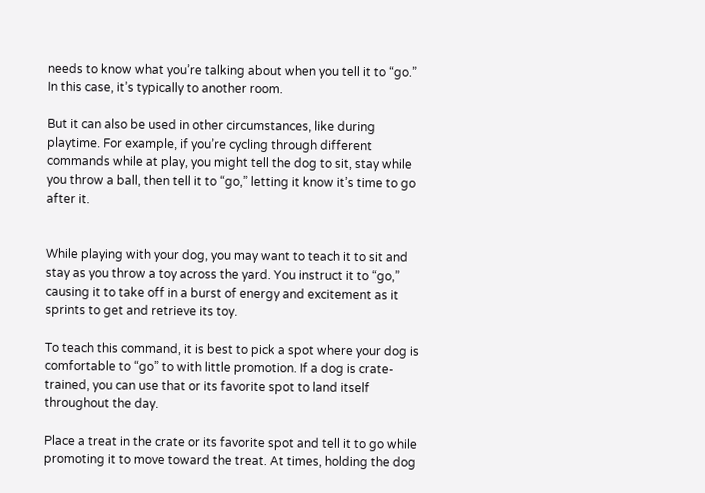needs to know what you’re talking about when you tell it to “go.” In this case, it’s typically to another room.

But it can also be used in other circumstances, like during playtime. For example, if you’re cycling through different commands while at play, you might tell the dog to sit, stay while you throw a ball, then tell it to “go,” letting it know it’s time to go after it.


While playing with your dog, you may want to teach it to sit and stay as you throw a toy across the yard. You instruct it to “go,” causing it to take off in a burst of energy and excitement as it sprints to get and retrieve its toy.

To teach this command, it is best to pick a spot where your dog is comfortable to “go” to with little promotion. If a dog is crate-trained, you can use that or its favorite spot to land itself throughout the day.

Place a treat in the crate or its favorite spot and tell it to go while promoting it to move toward the treat. At times, holding the dog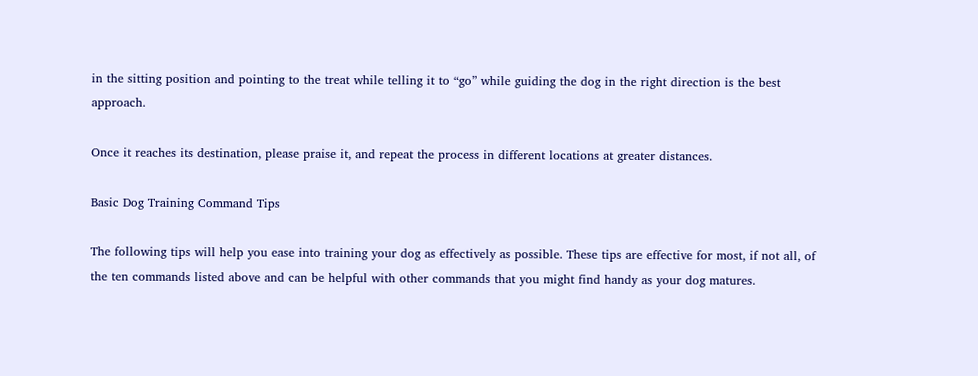in the sitting position and pointing to the treat while telling it to “go” while guiding the dog in the right direction is the best approach.

Once it reaches its destination, please praise it, and repeat the process in different locations at greater distances.

Basic Dog Training Command Tips

The following tips will help you ease into training your dog as effectively as possible. These tips are effective for most, if not all, of the ten commands listed above and can be helpful with other commands that you might find handy as your dog matures.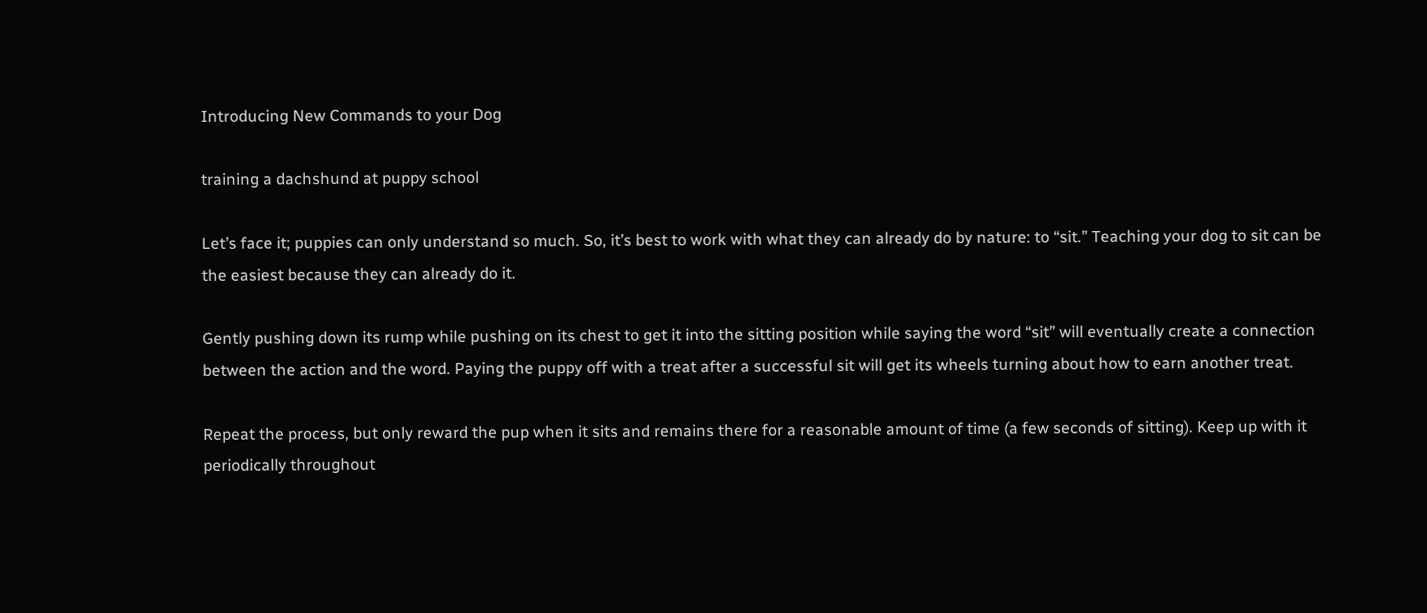Introducing New Commands to your Dog

training a dachshund at puppy school

Let’s face it; puppies can only understand so much. So, it’s best to work with what they can already do by nature: to “sit.” Teaching your dog to sit can be the easiest because they can already do it.

Gently pushing down its rump while pushing on its chest to get it into the sitting position while saying the word “sit” will eventually create a connection between the action and the word. Paying the puppy off with a treat after a successful sit will get its wheels turning about how to earn another treat.

Repeat the process, but only reward the pup when it sits and remains there for a reasonable amount of time (a few seconds of sitting). Keep up with it periodically throughout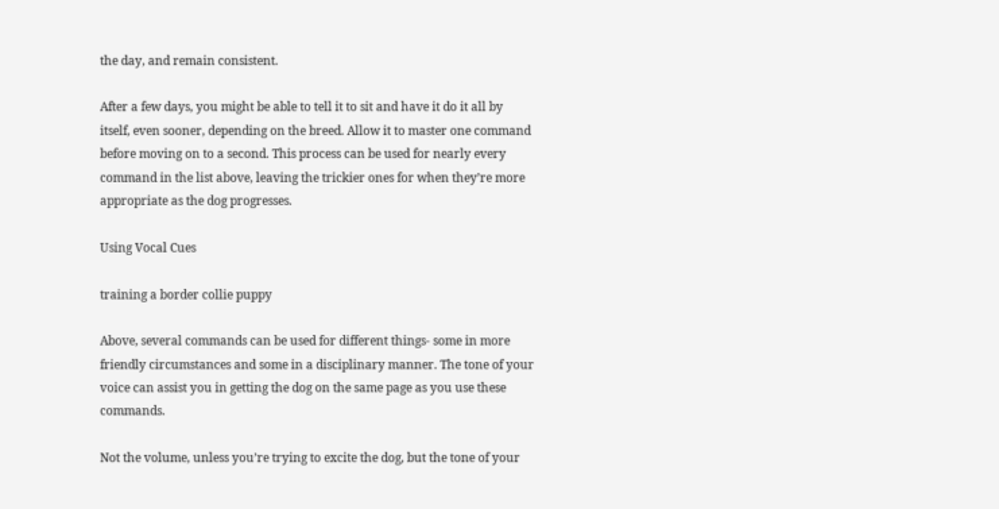the day, and remain consistent.

After a few days, you might be able to tell it to sit and have it do it all by itself, even sooner, depending on the breed. Allow it to master one command before moving on to a second. This process can be used for nearly every command in the list above, leaving the trickier ones for when they’re more appropriate as the dog progresses.

Using Vocal Cues

training a border collie puppy

Above, several commands can be used for different things- some in more friendly circumstances and some in a disciplinary manner. The tone of your voice can assist you in getting the dog on the same page as you use these commands.

Not the volume, unless you’re trying to excite the dog, but the tone of your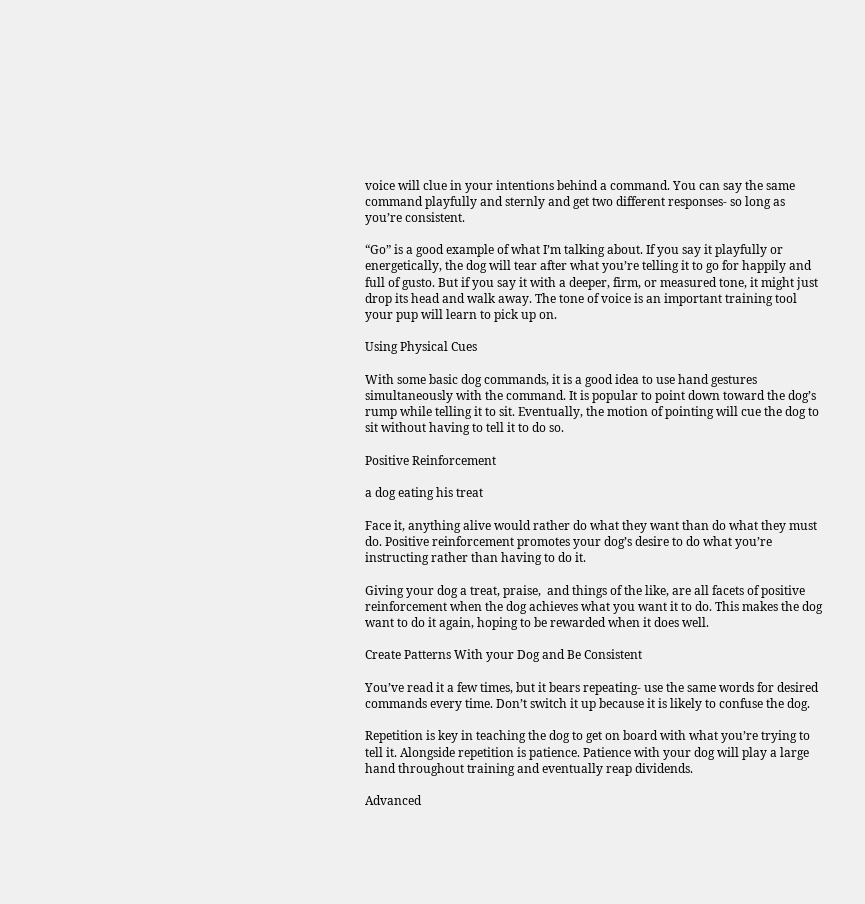voice will clue in your intentions behind a command. You can say the same command playfully and sternly and get two different responses- so long as you’re consistent.

“Go” is a good example of what I’m talking about. If you say it playfully or energetically, the dog will tear after what you’re telling it to go for happily and full of gusto. But if you say it with a deeper, firm, or measured tone, it might just drop its head and walk away. The tone of voice is an important training tool your pup will learn to pick up on.

Using Physical Cues

With some basic dog commands, it is a good idea to use hand gestures simultaneously with the command. It is popular to point down toward the dog’s rump while telling it to sit. Eventually, the motion of pointing will cue the dog to sit without having to tell it to do so.

Positive Reinforcement

a dog eating his treat

Face it, anything alive would rather do what they want than do what they must do. Positive reinforcement promotes your dog’s desire to do what you’re instructing rather than having to do it.

Giving your dog a treat, praise,  and things of the like, are all facets of positive reinforcement when the dog achieves what you want it to do. This makes the dog want to do it again, hoping to be rewarded when it does well.

Create Patterns With your Dog and Be Consistent

You’ve read it a few times, but it bears repeating- use the same words for desired commands every time. Don’t switch it up because it is likely to confuse the dog.

Repetition is key in teaching the dog to get on board with what you’re trying to tell it. Alongside repetition is patience. Patience with your dog will play a large hand throughout training and eventually reap dividends.

Advanced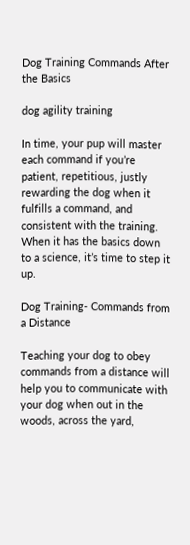Dog Training Commands After the Basics

dog agility training

In time, your pup will master each command if you’re patient, repetitious, justly rewarding the dog when it fulfills a command, and consistent with the training. When it has the basics down to a science, it’s time to step it up.

Dog Training- Commands from a Distance

Teaching your dog to obey commands from a distance will help you to communicate with your dog when out in the woods, across the yard,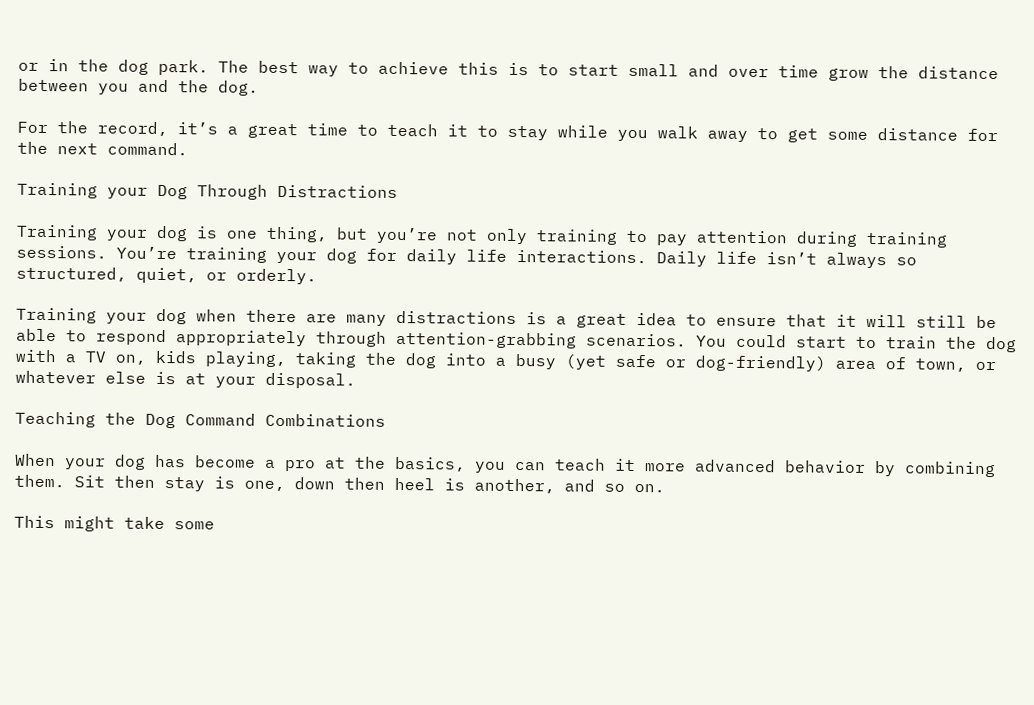or in the dog park. The best way to achieve this is to start small and over time grow the distance between you and the dog.

For the record, it’s a great time to teach it to stay while you walk away to get some distance for the next command.

Training your Dog Through Distractions

Training your dog is one thing, but you’re not only training to pay attention during training sessions. You’re training your dog for daily life interactions. Daily life isn’t always so structured, quiet, or orderly.

Training your dog when there are many distractions is a great idea to ensure that it will still be able to respond appropriately through attention-grabbing scenarios. You could start to train the dog with a TV on, kids playing, taking the dog into a busy (yet safe or dog-friendly) area of town, or whatever else is at your disposal.

Teaching the Dog Command Combinations

When your dog has become a pro at the basics, you can teach it more advanced behavior by combining them. Sit then stay is one, down then heel is another, and so on.

This might take some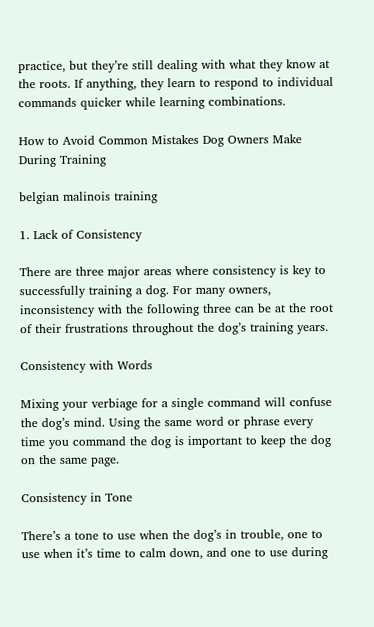practice, but they’re still dealing with what they know at the roots. If anything, they learn to respond to individual commands quicker while learning combinations.

How to Avoid Common Mistakes Dog Owners Make During Training

belgian malinois training

1. Lack of Consistency

There are three major areas where consistency is key to successfully training a dog. For many owners, inconsistency with the following three can be at the root of their frustrations throughout the dog’s training years.

Consistency with Words

Mixing your verbiage for a single command will confuse the dog’s mind. Using the same word or phrase every time you command the dog is important to keep the dog on the same page.

Consistency in Tone

There’s a tone to use when the dog’s in trouble, one to use when it’s time to calm down, and one to use during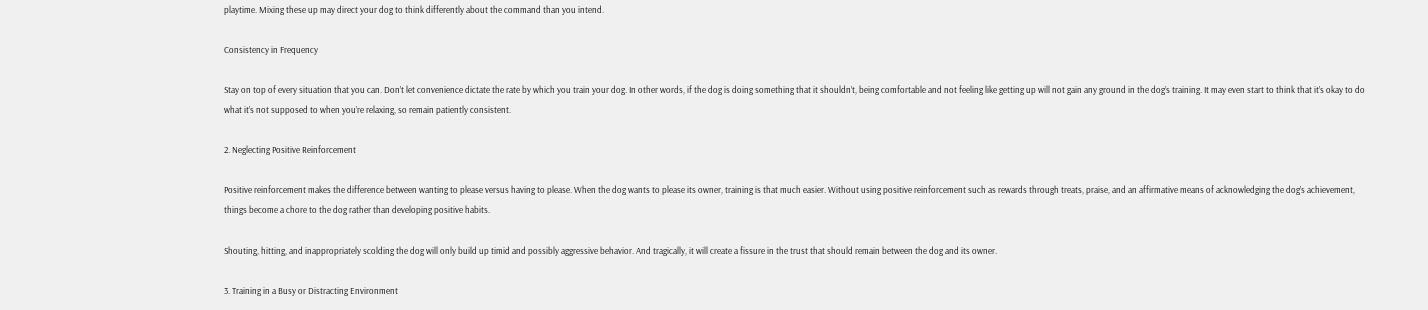playtime. Mixing these up may direct your dog to think differently about the command than you intend.

Consistency in Frequency

Stay on top of every situation that you can. Don’t let convenience dictate the rate by which you train your dog. In other words, if the dog is doing something that it shouldn’t, being comfortable and not feeling like getting up will not gain any ground in the dog’s training. It may even start to think that it’s okay to do what it’s not supposed to when you’re relaxing, so remain patiently consistent.

2. Neglecting Positive Reinforcement

Positive reinforcement makes the difference between wanting to please versus having to please. When the dog wants to please its owner, training is that much easier. Without using positive reinforcement such as rewards through treats, praise, and an affirmative means of acknowledging the dog’s achievement, things become a chore to the dog rather than developing positive habits.

Shouting, hitting, and inappropriately scolding the dog will only build up timid and possibly aggressive behavior. And tragically, it will create a fissure in the trust that should remain between the dog and its owner.

3. Training in a Busy or Distracting Environment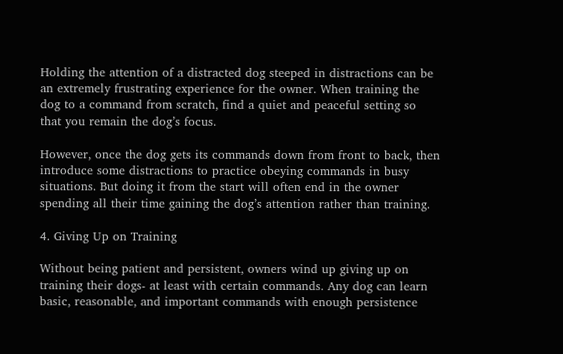Holding the attention of a distracted dog steeped in distractions can be an extremely frustrating experience for the owner. When training the dog to a command from scratch, find a quiet and peaceful setting so that you remain the dog’s focus.

However, once the dog gets its commands down from front to back, then introduce some distractions to practice obeying commands in busy situations. But doing it from the start will often end in the owner spending all their time gaining the dog’s attention rather than training.

4. Giving Up on Training

Without being patient and persistent, owners wind up giving up on training their dogs- at least with certain commands. Any dog can learn basic, reasonable, and important commands with enough persistence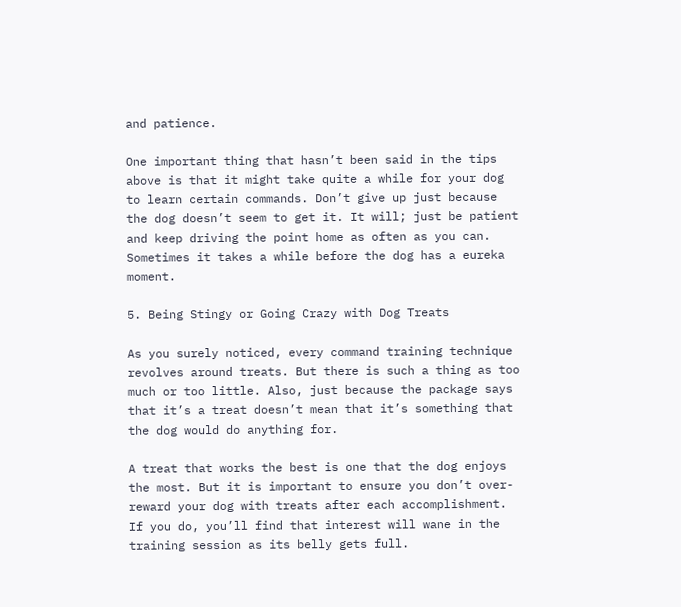and patience.

One important thing that hasn’t been said in the tips above is that it might take quite a while for your dog to learn certain commands. Don’t give up just because the dog doesn’t seem to get it. It will; just be patient and keep driving the point home as often as you can. Sometimes it takes a while before the dog has a eureka moment.

5. Being Stingy or Going Crazy with Dog Treats

As you surely noticed, every command training technique revolves around treats. But there is such a thing as too much or too little. Also, just because the package says that it’s a treat doesn’t mean that it’s something that the dog would do anything for.

A treat that works the best is one that the dog enjoys the most. But it is important to ensure you don’t over-reward your dog with treats after each accomplishment. If you do, you’ll find that interest will wane in the training session as its belly gets full.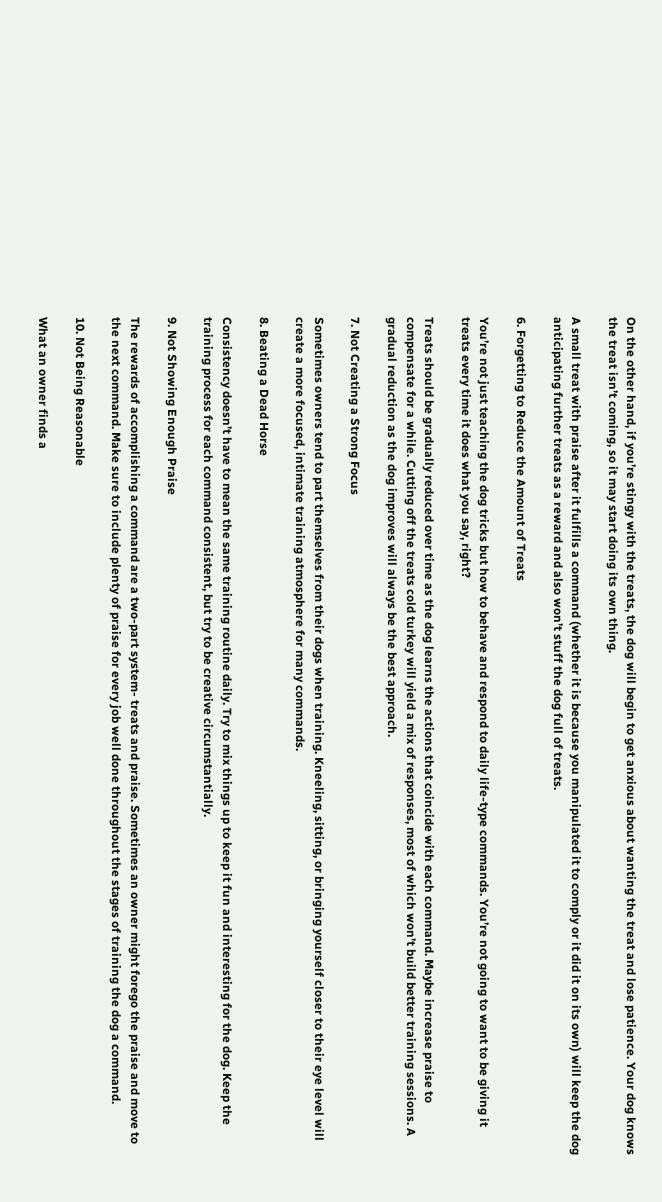On the other hand, if you’re stingy with the treats, the dog will begin to get anxious about wanting the treat and lose patience. Your dog knows the treat isn’t coming, so it may start doing its own thing.

A small treat with praise after it fulfills a command (whether it is because you manipulated it to comply or it did it on its own) will keep the dog anticipating further treats as a reward and also won’t stuff the dog full of treats.

6. Forgetting to Reduce the Amount of Treats

You’re not just teaching the dog tricks but how to behave and respond to daily life-type commands. You’re not going to want to be giving it treats every time it does what you say, right?

Treats should be gradually reduced over time as the dog learns the actions that coincide with each command. Maybe increase praise to compensate for a while. Cutting off the treats cold turkey will yield a mix of responses, most of which won’t build better training sessions. A gradual reduction as the dog improves will always be the best approach.

7. Not Creating a Strong Focus

Sometimes owners tend to part themselves from their dogs when training. Kneeling, sitting, or bringing yourself closer to their eye level will create a more focused, intimate training atmosphere for many commands.

8. Beating a Dead Horse

Consistency doesn’t have to mean the same training routine daily. Try to mix things up to keep it fun and interesting for the dog. Keep the training process for each command consistent, but try to be creative circumstantially.

9. Not Showing Enough Praise

The rewards of accomplishing a command are a two-part system- treats and praise. Sometimes an owner might forego the praise and move to the next command. Make sure to include plenty of praise for every job well done throughout the stages of training the dog a command.

10. Not Being Reasonable

What an owner finds a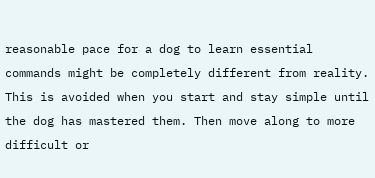reasonable pace for a dog to learn essential commands might be completely different from reality. This is avoided when you start and stay simple until the dog has mastered them. Then move along to more difficult or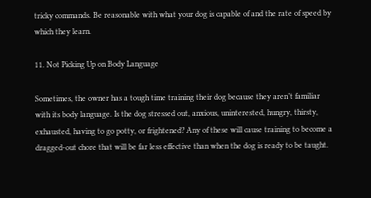tricky commands. Be reasonable with what your dog is capable of and the rate of speed by which they learn.

11. Not Picking Up on Body Language

Sometimes, the owner has a tough time training their dog because they aren’t familiar with its body language. Is the dog stressed out, anxious, uninterested, hungry, thirsty, exhausted, having to go potty, or frightened? Any of these will cause training to become a dragged-out chore that will be far less effective than when the dog is ready to be taught.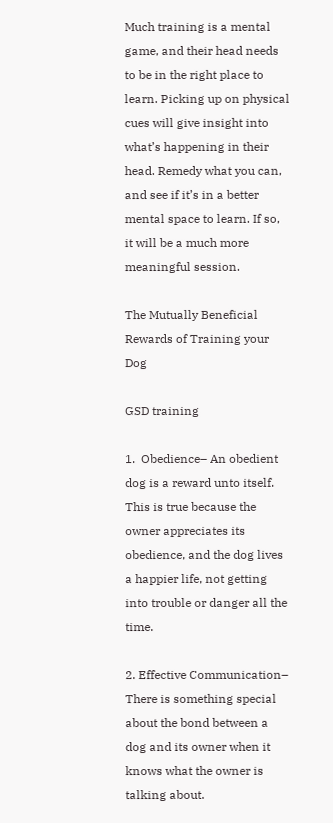Much training is a mental game, and their head needs to be in the right place to learn. Picking up on physical cues will give insight into what’s happening in their head. Remedy what you can, and see if it’s in a better mental space to learn. If so, it will be a much more meaningful session.

The Mutually Beneficial Rewards of Training your Dog

GSD training

1.  Obedience– An obedient dog is a reward unto itself. This is true because the owner appreciates its obedience, and the dog lives a happier life, not getting into trouble or danger all the time.

2. Effective Communication– There is something special about the bond between a dog and its owner when it knows what the owner is talking about.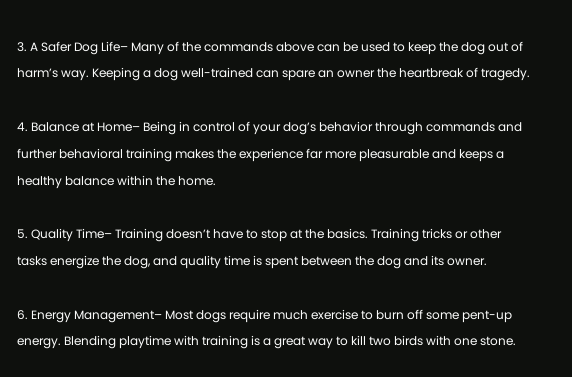3. A Safer Dog Life– Many of the commands above can be used to keep the dog out of harm’s way. Keeping a dog well-trained can spare an owner the heartbreak of tragedy.

4. Balance at Home– Being in control of your dog’s behavior through commands and further behavioral training makes the experience far more pleasurable and keeps a healthy balance within the home.

5. Quality Time– Training doesn’t have to stop at the basics. Training tricks or other tasks energize the dog, and quality time is spent between the dog and its owner.

6. Energy Management– Most dogs require much exercise to burn off some pent-up energy. Blending playtime with training is a great way to kill two birds with one stone.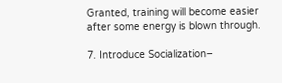Granted, training will become easier after some energy is blown through.

7. Introduce Socialization–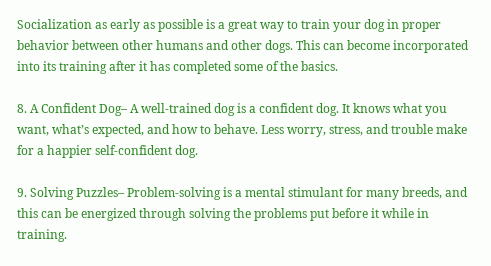Socialization as early as possible is a great way to train your dog in proper behavior between other humans and other dogs. This can become incorporated into its training after it has completed some of the basics.

8. A Confident Dog– A well-trained dog is a confident dog. It knows what you want, what’s expected, and how to behave. Less worry, stress, and trouble make for a happier self-confident dog.

9. Solving Puzzles– Problem-solving is a mental stimulant for many breeds, and this can be energized through solving the problems put before it while in training.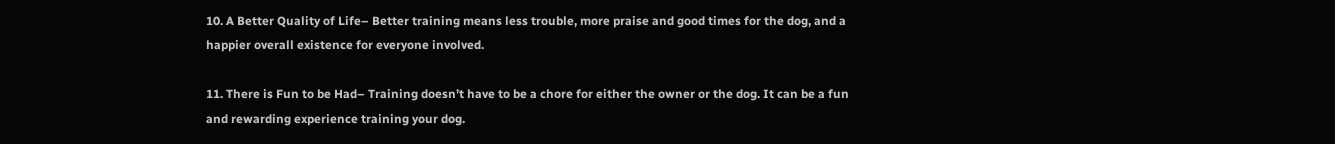10. A Better Quality of Life– Better training means less trouble, more praise and good times for the dog, and a happier overall existence for everyone involved.

11. There is Fun to be Had– Training doesn’t have to be a chore for either the owner or the dog. It can be a fun and rewarding experience training your dog.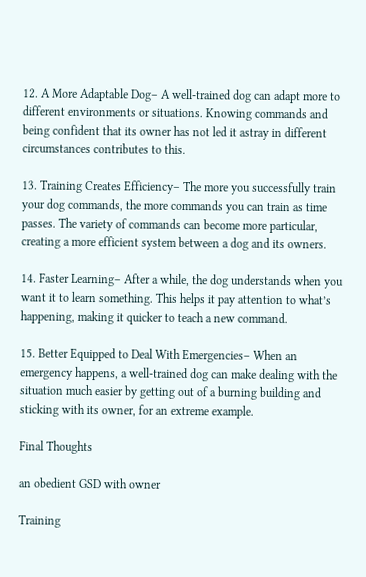12. A More Adaptable Dog– A well-trained dog can adapt more to different environments or situations. Knowing commands and being confident that its owner has not led it astray in different circumstances contributes to this.

13. Training Creates Efficiency– The more you successfully train your dog commands, the more commands you can train as time passes. The variety of commands can become more particular, creating a more efficient system between a dog and its owners.

14. Faster Learning– After a while, the dog understands when you want it to learn something. This helps it pay attention to what’s happening, making it quicker to teach a new command.

15. Better Equipped to Deal With Emergencies– When an emergency happens, a well-trained dog can make dealing with the situation much easier by getting out of a burning building and sticking with its owner, for an extreme example.

Final Thoughts

an obedient GSD with owner

Training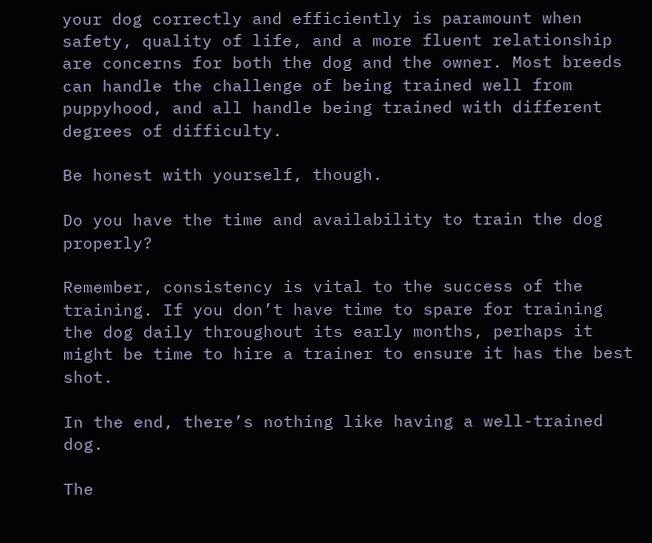your dog correctly and efficiently is paramount when safety, quality of life, and a more fluent relationship are concerns for both the dog and the owner. Most breeds can handle the challenge of being trained well from puppyhood, and all handle being trained with different degrees of difficulty.

Be honest with yourself, though.

Do you have the time and availability to train the dog properly?

Remember, consistency is vital to the success of the training. If you don’t have time to spare for training the dog daily throughout its early months, perhaps it might be time to hire a trainer to ensure it has the best shot.

In the end, there’s nothing like having a well-trained dog.

The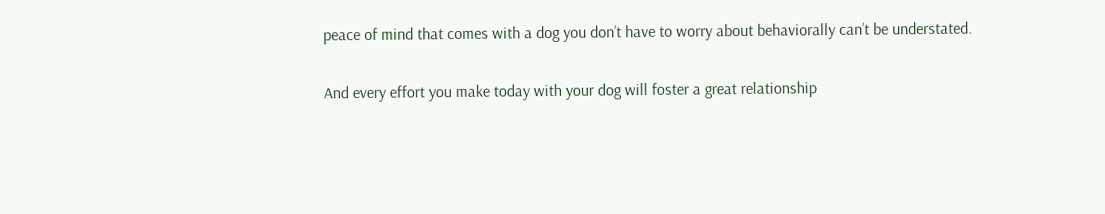peace of mind that comes with a dog you don’t have to worry about behaviorally can’t be understated.

And every effort you make today with your dog will foster a great relationship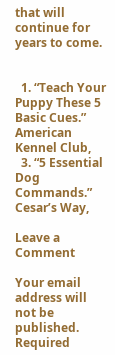that will continue for years to come.


  1. “Teach Your Puppy These 5 Basic Cues.” American Kennel Club,
  3. “5 Essential Dog Commands.” Cesar’s Way,

Leave a Comment

Your email address will not be published. Required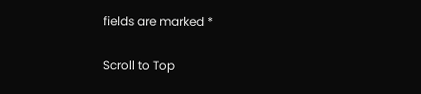fields are marked *

Scroll to Top